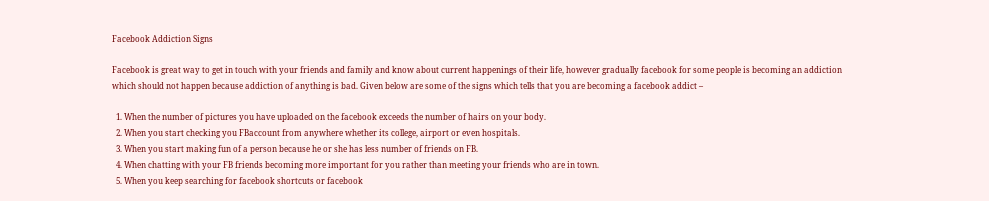Facebook Addiction Signs

Facebook is great way to get in touch with your friends and family and know about current happenings of their life, however gradually facebook for some people is becoming an addiction which should not happen because addiction of anything is bad. Given below are some of the signs which tells that you are becoming a facebook addict –

  1. When the number of pictures you have uploaded on the facebook exceeds the number of hairs on your body.
  2. When you start checking you FBaccount from anywhere whether its college, airport or even hospitals.
  3. When you start making fun of a person because he or she has less number of friends on FB.
  4. When chatting with your FB friends becoming more important for you rather than meeting your friends who are in town.
  5. When you keep searching for facebook shortcuts or facebook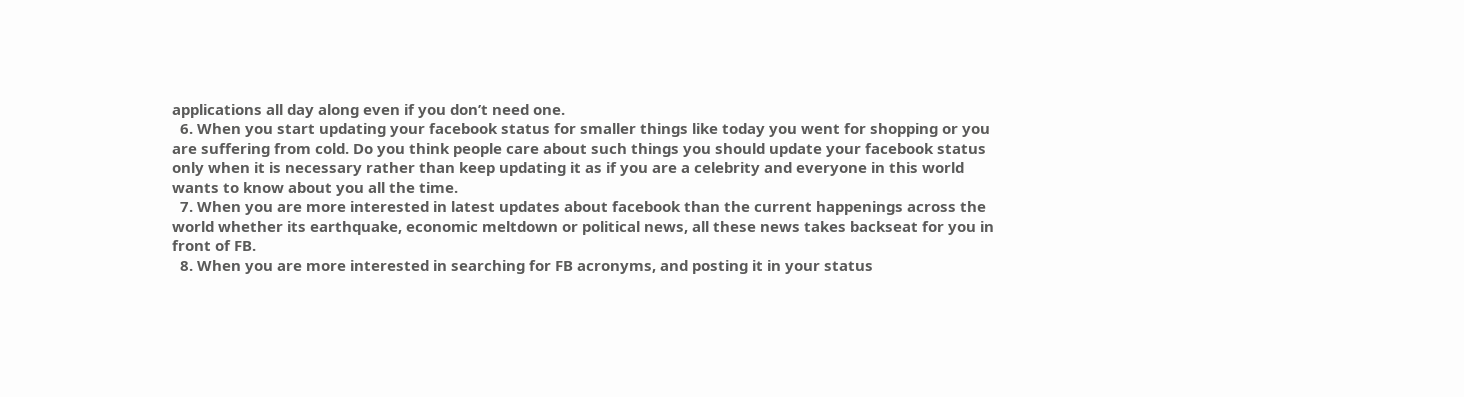applications all day along even if you don’t need one.
  6. When you start updating your facebook status for smaller things like today you went for shopping or you are suffering from cold. Do you think people care about such things you should update your facebook status only when it is necessary rather than keep updating it as if you are a celebrity and everyone in this world wants to know about you all the time.
  7. When you are more interested in latest updates about facebook than the current happenings across the world whether its earthquake, economic meltdown or political news, all these news takes backseat for you in front of FB.
  8. When you are more interested in searching for FB acronyms, and posting it in your status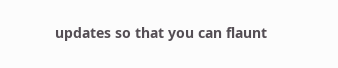updates so that you can flaunt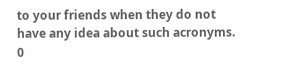to your friends when they do not have any idea about such acronyms.
0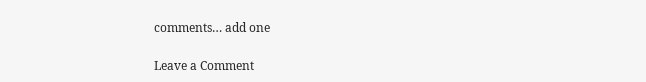comments… add one

Leave a Comment